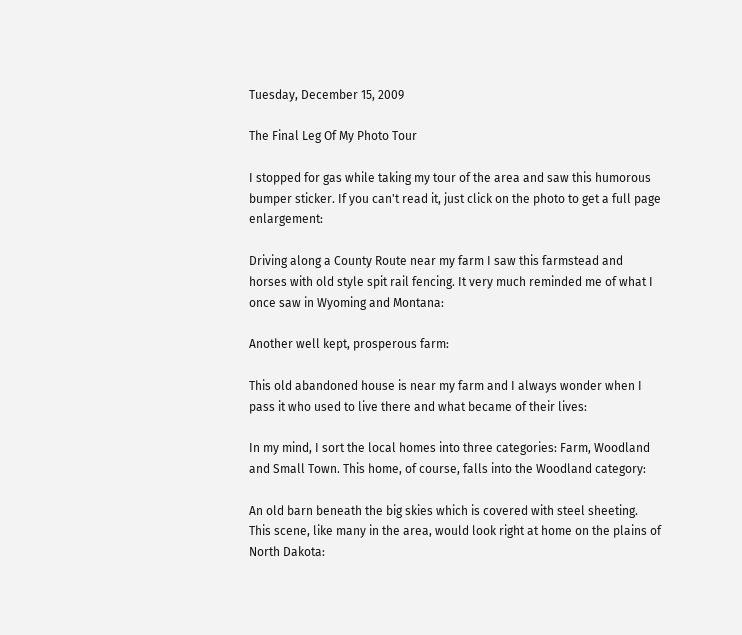Tuesday, December 15, 2009

The Final Leg Of My Photo Tour

I stopped for gas while taking my tour of the area and saw this humorous bumper sticker. If you can't read it, just click on the photo to get a full page enlargement:

Driving along a County Route near my farm I saw this farmstead and horses with old style spit rail fencing. It very much reminded me of what I once saw in Wyoming and Montana:

Another well kept, prosperous farm:

This old abandoned house is near my farm and I always wonder when I pass it who used to live there and what became of their lives:

In my mind, I sort the local homes into three categories: Farm, Woodland and Small Town. This home, of course, falls into the Woodland category:

An old barn beneath the big skies which is covered with steel sheeting. This scene, like many in the area, would look right at home on the plains of North Dakota: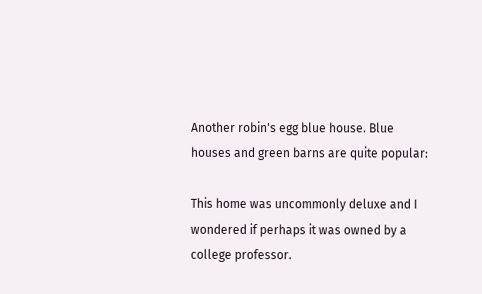Another robin's egg blue house. Blue houses and green barns are quite popular:

This home was uncommonly deluxe and I wondered if perhaps it was owned by a college professor.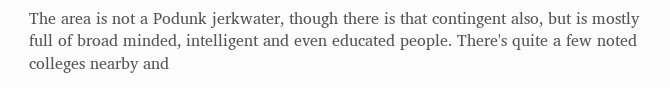The area is not a Podunk jerkwater, though there is that contingent also, but is mostly full of broad minded, intelligent and even educated people. There's quite a few noted colleges nearby and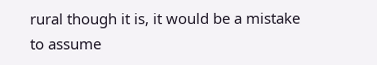rural though it is, it would be a mistake to assume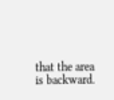that the area is backward.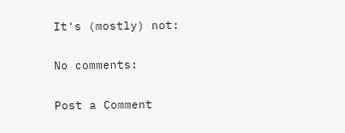It's (mostly) not:

No comments:

Post a Comment